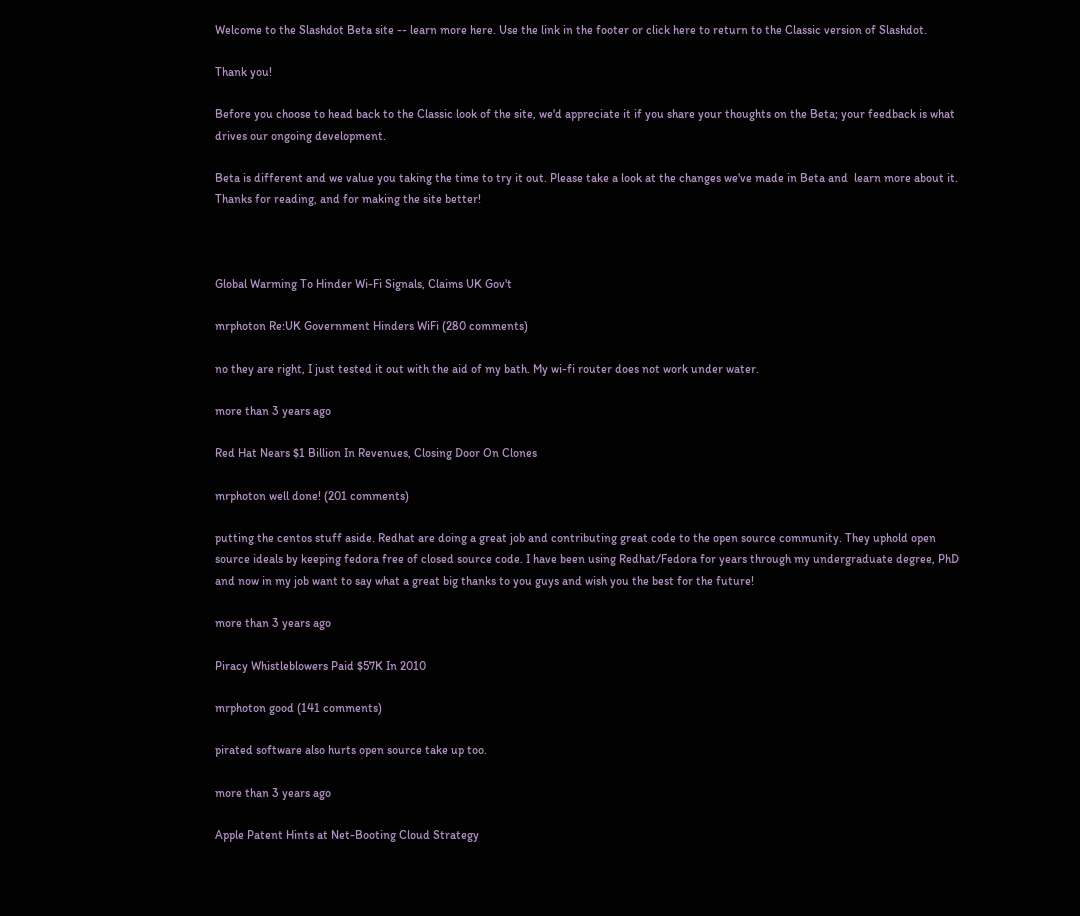Welcome to the Slashdot Beta site -- learn more here. Use the link in the footer or click here to return to the Classic version of Slashdot.

Thank you!

Before you choose to head back to the Classic look of the site, we'd appreciate it if you share your thoughts on the Beta; your feedback is what drives our ongoing development.

Beta is different and we value you taking the time to try it out. Please take a look at the changes we've made in Beta and  learn more about it. Thanks for reading, and for making the site better!



Global Warming To Hinder Wi-Fi Signals, Claims UK Gov't

mrphoton Re:UK Government Hinders WiFi (280 comments)

no they are right, I just tested it out with the aid of my bath. My wi-fi router does not work under water.

more than 3 years ago

Red Hat Nears $1 Billion In Revenues, Closing Door On Clones

mrphoton well done! (201 comments)

putting the centos stuff aside. Redhat are doing a great job and contributing great code to the open source community. They uphold open source ideals by keeping fedora free of closed source code. I have been using Redhat/Fedora for years through my undergraduate degree, PhD and now in my job want to say what a great big thanks to you guys and wish you the best for the future!

more than 3 years ago

Piracy Whistleblowers Paid $57K In 2010

mrphoton good (141 comments)

pirated software also hurts open source take up too.

more than 3 years ago

Apple Patent Hints at Net-Booting Cloud Strategy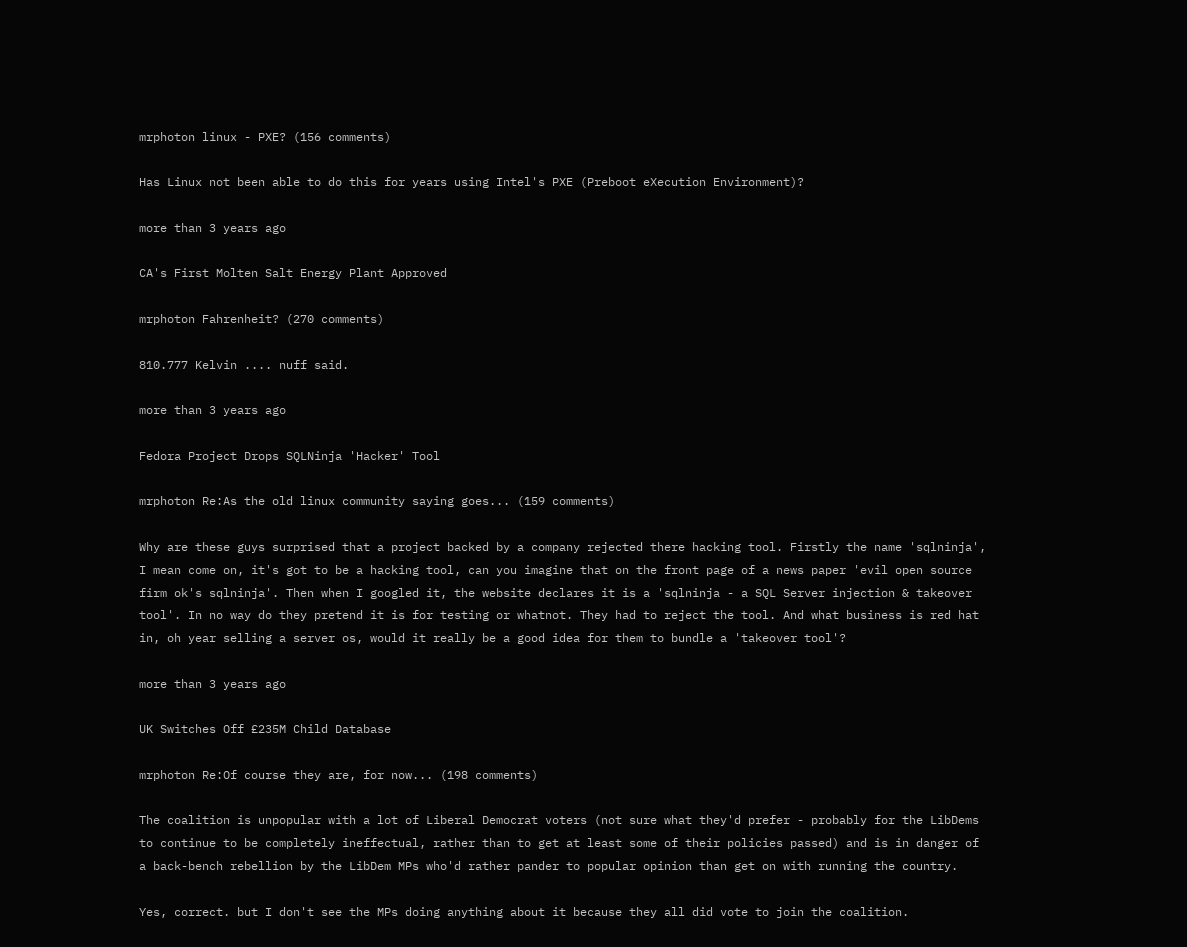mrphoton linux - PXE? (156 comments)

Has Linux not been able to do this for years using Intel's PXE (Preboot eXecution Environment)?

more than 3 years ago

CA's First Molten Salt Energy Plant Approved

mrphoton Fahrenheit? (270 comments)

810.777 Kelvin .... nuff said.

more than 3 years ago

Fedora Project Drops SQLNinja 'Hacker' Tool

mrphoton Re:As the old linux community saying goes... (159 comments)

Why are these guys surprised that a project backed by a company rejected there hacking tool. Firstly the name 'sqlninja', I mean come on, it's got to be a hacking tool, can you imagine that on the front page of a news paper 'evil open source firm ok's sqlninja'. Then when I googled it, the website declares it is a 'sqlninja - a SQL Server injection & takeover tool'. In no way do they pretend it is for testing or whatnot. They had to reject the tool. And what business is red hat in, oh year selling a server os, would it really be a good idea for them to bundle a 'takeover tool'?

more than 3 years ago

UK Switches Off £235M Child Database

mrphoton Re:Of course they are, for now... (198 comments)

The coalition is unpopular with a lot of Liberal Democrat voters (not sure what they'd prefer - probably for the LibDems to continue to be completely ineffectual, rather than to get at least some of their policies passed) and is in danger of a back-bench rebellion by the LibDem MPs who'd rather pander to popular opinion than get on with running the country.

Yes, correct. but I don't see the MPs doing anything about it because they all did vote to join the coalition.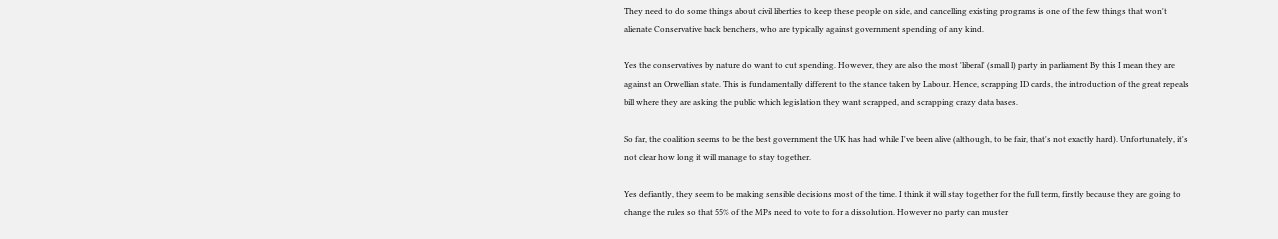They need to do some things about civil liberties to keep these people on side, and cancelling existing programs is one of the few things that won't alienate Conservative back benchers, who are typically against government spending of any kind.

Yes the conservatives by nature do want to cut spending. However, they are also the most 'liberal' (small l) party in parliament By this I mean they are against an Orwellian state. This is fundamentally different to the stance taken by Labour. Hence, scrapping ID cards, the introduction of the great repeals bill where they are asking the public which legislation they want scrapped, and scrapping crazy data bases.

So far, the coalition seems to be the best government the UK has had while I've been alive (although, to be fair, that's not exactly hard). Unfortunately, it's not clear how long it will manage to stay together.

Yes defiantly, they seem to be making sensible decisions most of the time. I think it will stay together for the full term, firstly because they are going to change the rules so that 55% of the MPs need to vote to for a dissolution. However no party can muster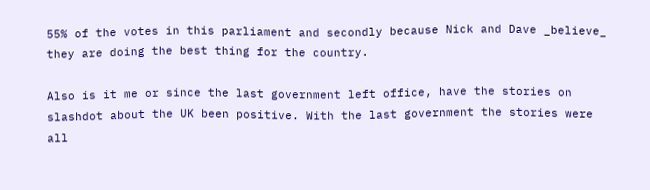55% of the votes in this parliament and secondly because Nick and Dave _believe_ they are doing the best thing for the country.

Also is it me or since the last government left office, have the stories on slashdot about the UK been positive. With the last government the stories were all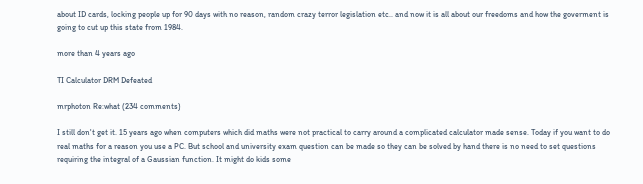about ID cards, locking people up for 90 days with no reason, random crazy terror legislation etc.. and now it is all about our freedoms and how the goverment is going to cut up this state from 1984.

more than 4 years ago

TI Calculator DRM Defeated

mrphoton Re:what (234 comments)

I still don't get it. 15 years ago when computers which did maths were not practical to carry around a complicated calculator made sense. Today if you want to do real maths for a reason you use a PC. But school and university exam question can be made so they can be solved by hand there is no need to set questions requiring the integral of a Gaussian function. It might do kids some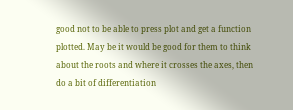good not to be able to press plot and get a function plotted. May be it would be good for them to think about the roots and where it crosses the axes, then do a bit of differentiation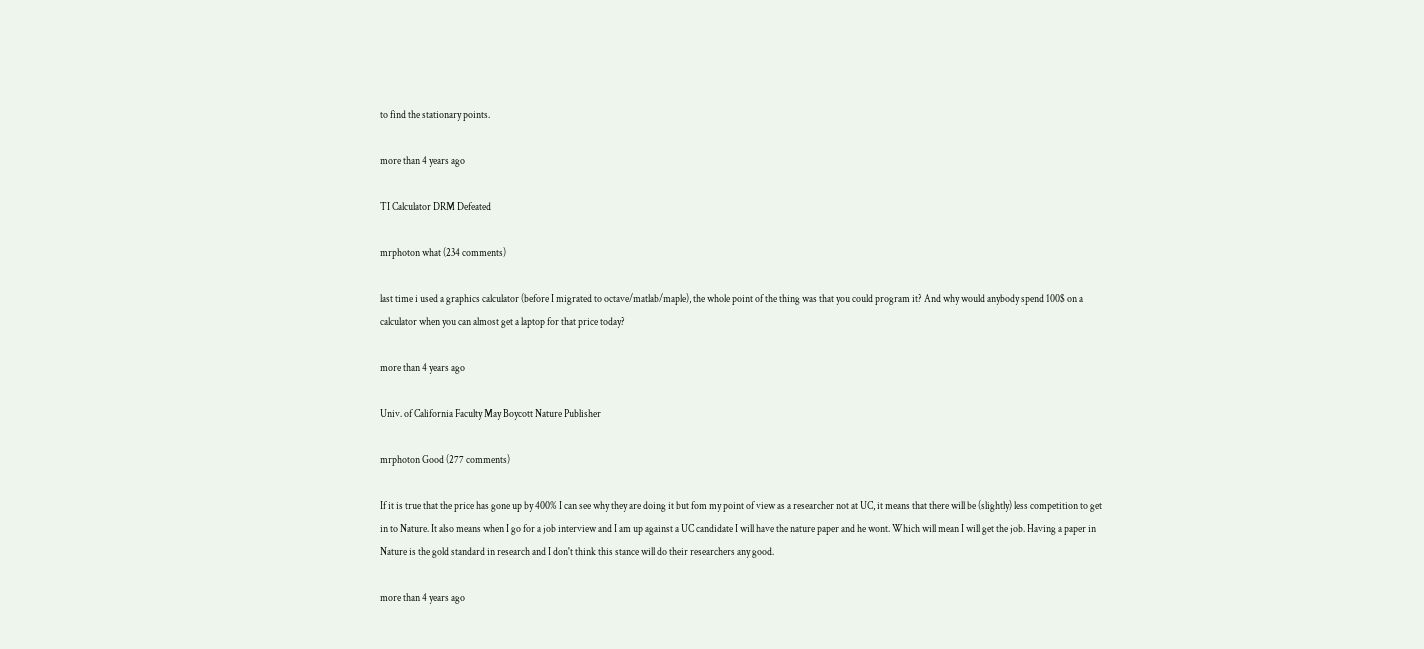to find the stationary points.

more than 4 years ago

TI Calculator DRM Defeated

mrphoton what (234 comments)

last time i used a graphics calculator (before I migrated to octave/matlab/maple), the whole point of the thing was that you could program it? And why would anybody spend 100$ on a calculator when you can almost get a laptop for that price today?

more than 4 years ago

Univ. of California Faculty May Boycott Nature Publisher

mrphoton Good (277 comments)

If it is true that the price has gone up by 400% I can see why they are doing it but fom my point of view as a researcher not at UC, it means that there will be (slightly) less competition to get in to Nature. It also means when I go for a job interview and I am up against a UC candidate I will have the nature paper and he wont. Which will mean I will get the job. Having a paper in Nature is the gold standard in research and I don't think this stance will do their researchers any good.

more than 4 years ago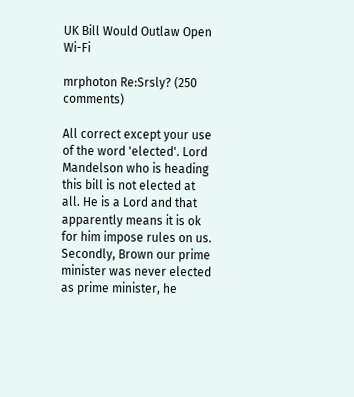UK Bill Would Outlaw Open Wi-Fi

mrphoton Re:Srsly? (250 comments)

All correct except your use of the word 'elected'. Lord Mandelson who is heading this bill is not elected at all. He is a Lord and that apparently means it is ok for him impose rules on us. Secondly, Brown our prime minister was never elected as prime minister, he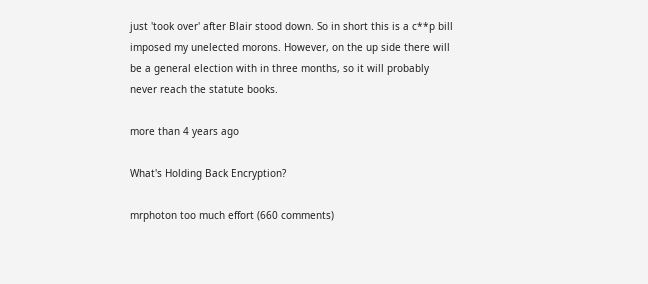just 'took over' after Blair stood down. So in short this is a c**p bill imposed my unelected morons. However, on the up side there will be a general election with in three months, so it will probably never reach the statute books.

more than 4 years ago

What's Holding Back Encryption?

mrphoton too much effort (660 comments)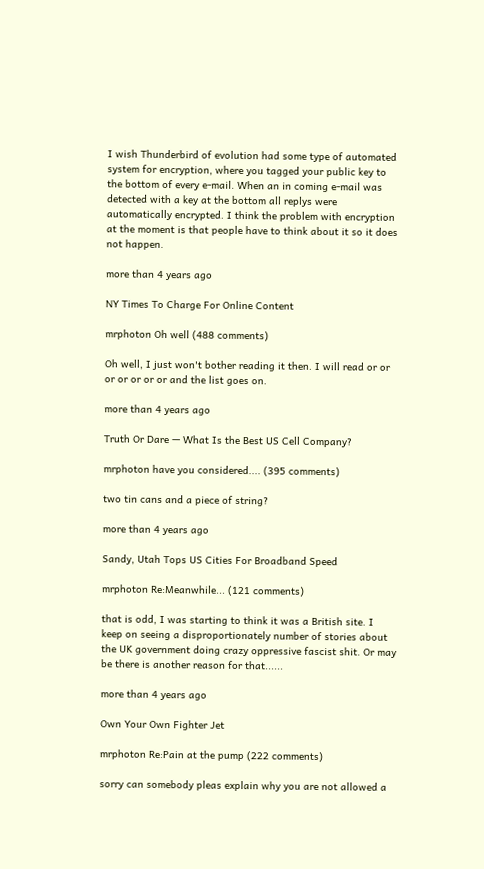I wish Thunderbird of evolution had some type of automated system for encryption, where you tagged your public key to the bottom of every e-mail. When an in coming e-mail was detected with a key at the bottom all replys were automatically encrypted. I think the problem with encryption at the moment is that people have to think about it so it does not happen.

more than 4 years ago

NY Times To Charge For Online Content

mrphoton Oh well (488 comments)

Oh well, I just won't bother reading it then. I will read or or or or or or or and the list goes on.

more than 4 years ago

Truth Or Dare — What Is the Best US Cell Company?

mrphoton have you considered.... (395 comments)

two tin cans and a piece of string?

more than 4 years ago

Sandy, Utah Tops US Cities For Broadband Speed

mrphoton Re:Meanwhile... (121 comments)

that is odd, I was starting to think it was a British site. I keep on seeing a disproportionately number of stories about the UK government doing crazy oppressive fascist shit. Or may be there is another reason for that......

more than 4 years ago

Own Your Own Fighter Jet

mrphoton Re:Pain at the pump (222 comments)

sorry can somebody pleas explain why you are not allowed a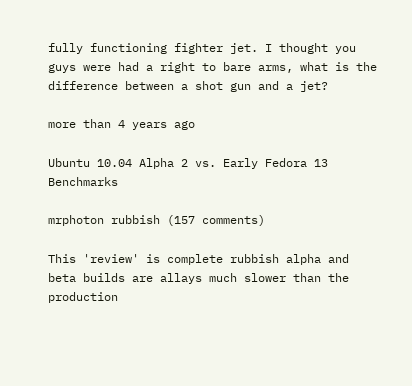fully functioning fighter jet. I thought you guys were had a right to bare arms, what is the difference between a shot gun and a jet?

more than 4 years ago

Ubuntu 10.04 Alpha 2 vs. Early Fedora 13 Benchmarks

mrphoton rubbish (157 comments)

This 'review' is complete rubbish alpha and beta builds are allays much slower than the production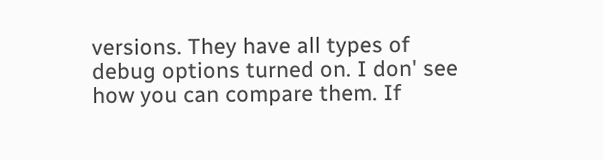versions. They have all types of debug options turned on. I don' see how you can compare them. If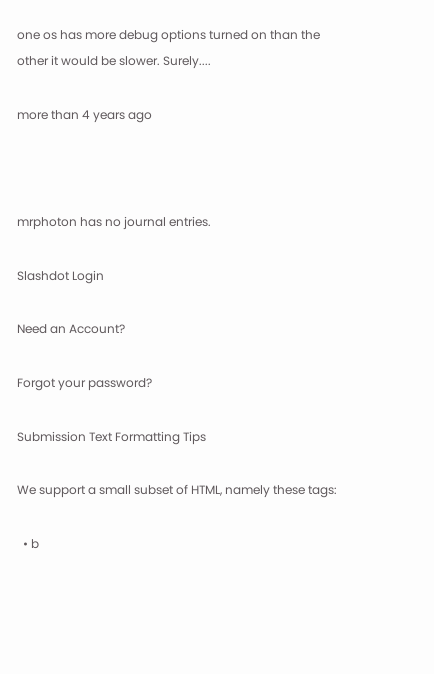one os has more debug options turned on than the other it would be slower. Surely....

more than 4 years ago



mrphoton has no journal entries.

Slashdot Login

Need an Account?

Forgot your password?

Submission Text Formatting Tips

We support a small subset of HTML, namely these tags:

  • b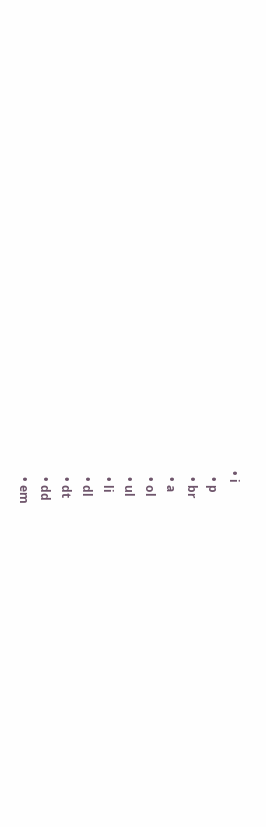• i
  • p
  • br
  • a
  • ol
  • ul
  • li
  • dl
  • dt
  • dd
  • em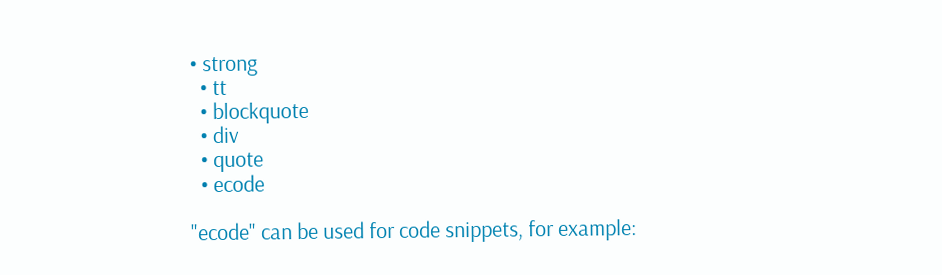• strong
  • tt
  • blockquote
  • div
  • quote
  • ecode

"ecode" can be used for code snippets, for example: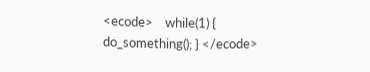<ecode>    while(1) { do_something(); } </ecode>